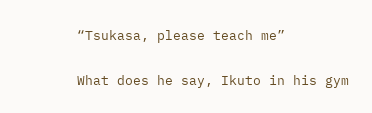“Tsukasa, please teach me”

What does he say, Ikuto in his gym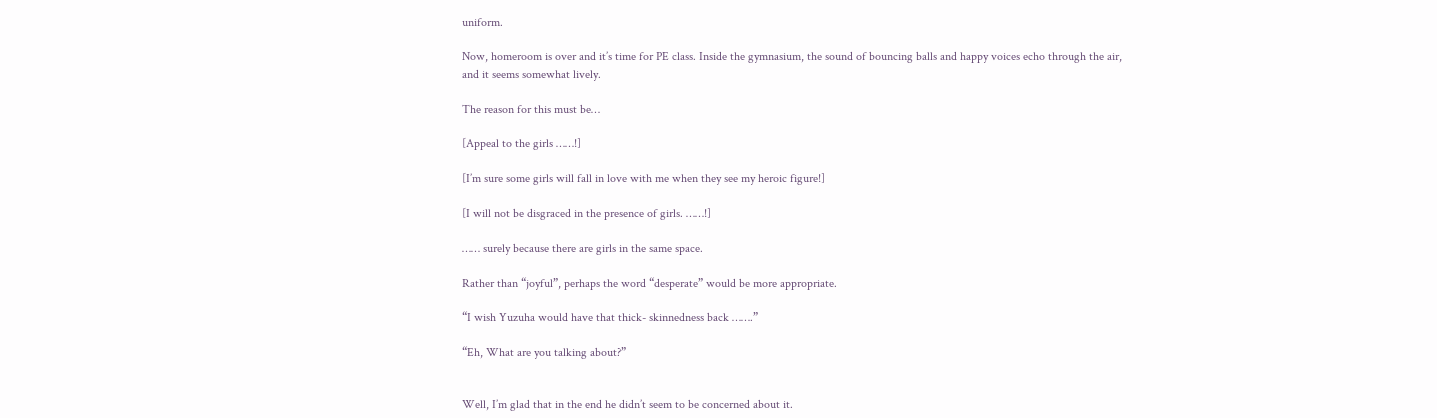uniform.

Now, homeroom is over and it’s time for PE class. Inside the gymnasium, the sound of bouncing balls and happy voices echo through the air, and it seems somewhat lively.

The reason for this must be…

[Appeal to the girls ……!]

[I’m sure some girls will fall in love with me when they see my heroic figure!]

[I will not be disgraced in the presence of girls. ……!]

…… surely because there are girls in the same space.

Rather than “joyful”, perhaps the word “desperate” would be more appropriate.

“I wish Yuzuha would have that thick- skinnedness back …….”

“Eh, What are you talking about?”


Well, I’m glad that in the end he didn’t seem to be concerned about it.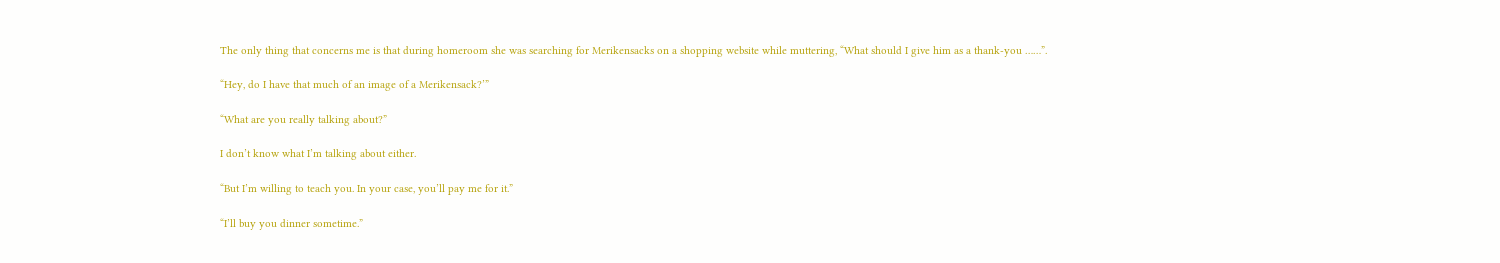The only thing that concerns me is that during homeroom she was searching for Merikensacks on a shopping website while muttering, “What should I give him as a thank-you ……”.

“Hey, do I have that much of an image of a Merikensack?’”

“What are you really talking about?”

I don’t know what I’m talking about either.

“But I’m willing to teach you. In your case, you’ll pay me for it.”

“I’ll buy you dinner sometime.”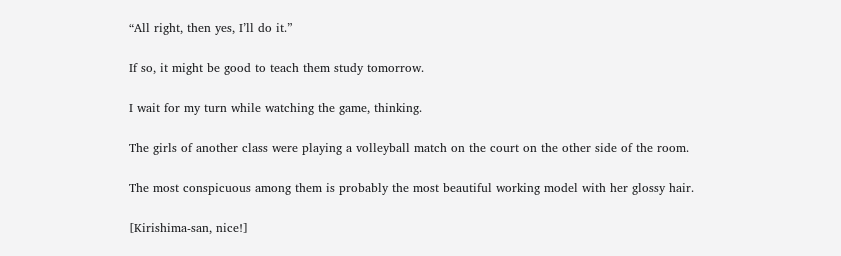“All right, then yes, I’ll do it.”

If so, it might be good to teach them study tomorrow.

I wait for my turn while watching the game, thinking.

The girls of another class were playing a volleyball match on the court on the other side of the room.

The most conspicuous among them is probably the most beautiful working model with her glossy hair.

[Kirishima-san, nice!]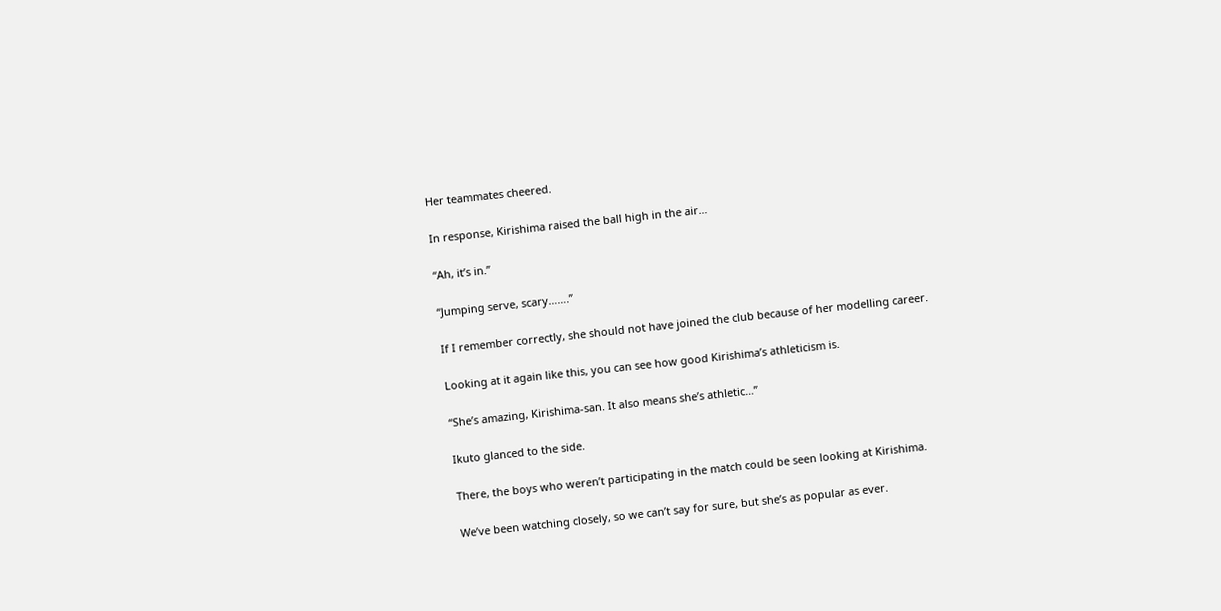Her teammates cheered.

In response, Kirishima raised the ball high in the air…

“Ah, it’s in.”

“Jumping serve, scary…….”

If I remember correctly, she should not have joined the club because of her modelling career.

Looking at it again like this, you can see how good Kirishima’s athleticism is.

“She’s amazing, Kirishima-san. It also means she’s athletic…”

Ikuto glanced to the side.

There, the boys who weren’t participating in the match could be seen looking at Kirishima.

We’ve been watching closely, so we can’t say for sure, but she’s as popular as ever.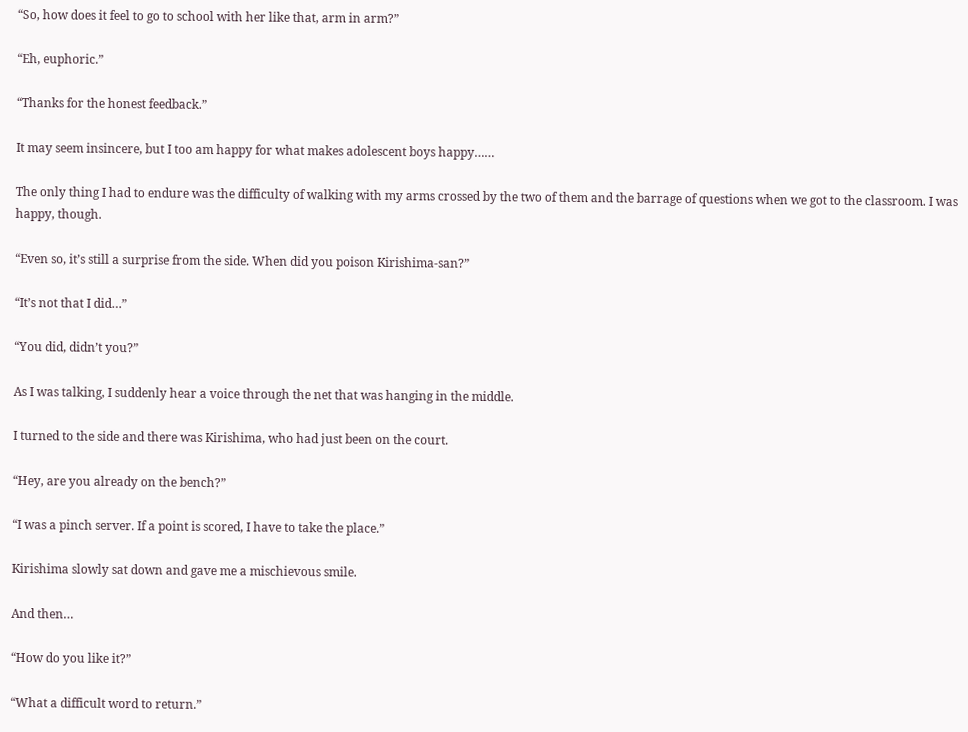“So, how does it feel to go to school with her like that, arm in arm?”

“Eh, euphoric.”

“Thanks for the honest feedback.”

It may seem insincere, but I too am happy for what makes adolescent boys happy……

The only thing I had to endure was the difficulty of walking with my arms crossed by the two of them and the barrage of questions when we got to the classroom. I was happy, though.

“Even so, it’s still a surprise from the side. When did you poison Kirishima-san?”

“It’s not that I did…”

“You did, didn’t you?”

As I was talking, I suddenly hear a voice through the net that was hanging in the middle.

I turned to the side and there was Kirishima, who had just been on the court.

“Hey, are you already on the bench?”

“I was a pinch server. If a point is scored, I have to take the place.”

Kirishima slowly sat down and gave me a mischievous smile.

And then…

“How do you like it?”

“What a difficult word to return.”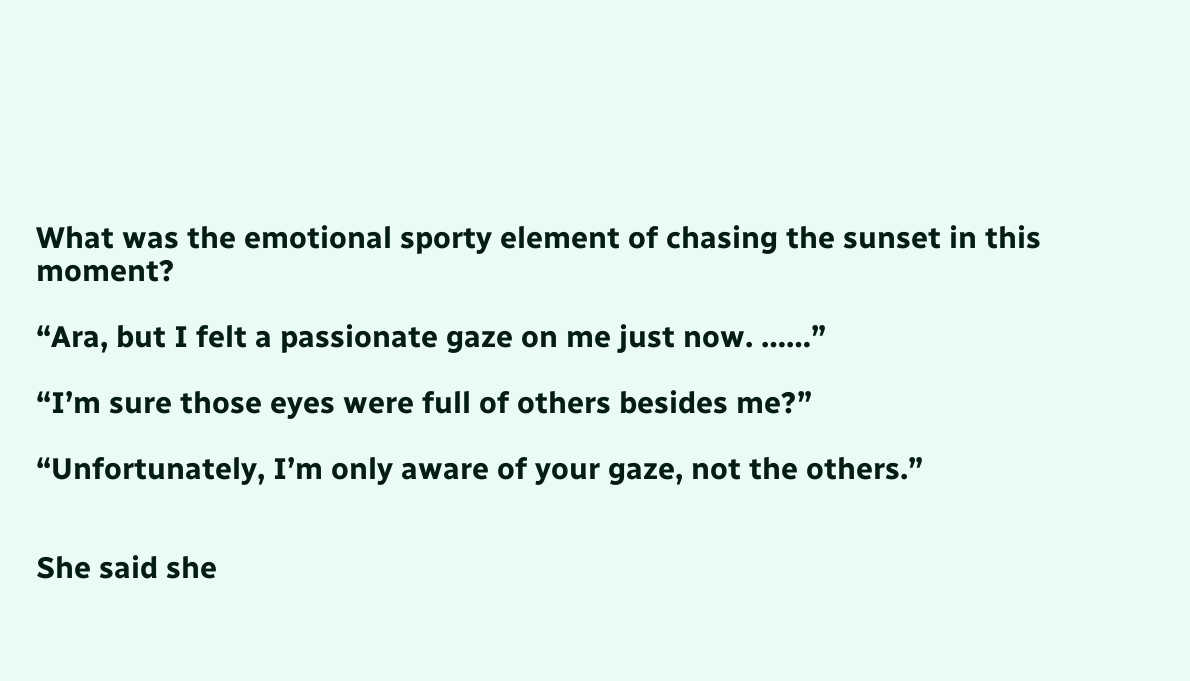What was the emotional sporty element of chasing the sunset in this moment?

“Ara, but I felt a passionate gaze on me just now. ……”

“I’m sure those eyes were full of others besides me?”

“Unfortunately, I’m only aware of your gaze, not the others.”


She said she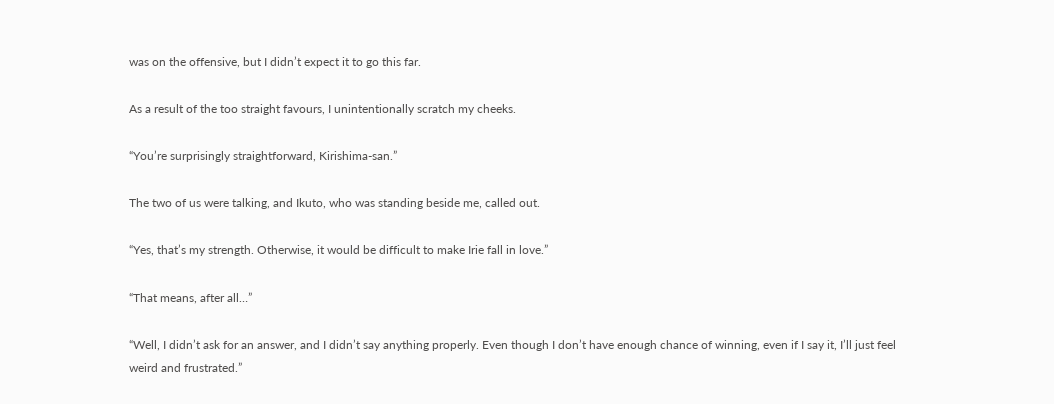was on the offensive, but I didn’t expect it to go this far.

As a result of the too straight favours, I unintentionally scratch my cheeks.

“You’re surprisingly straightforward, Kirishima-san.”

The two of us were talking, and Ikuto, who was standing beside me, called out.

“Yes, that’s my strength. Otherwise, it would be difficult to make Irie fall in love.”

“That means, after all…”

“Well, I didn’t ask for an answer, and I didn’t say anything properly. Even though I don’t have enough chance of winning, even if I say it, I’ll just feel weird and frustrated.”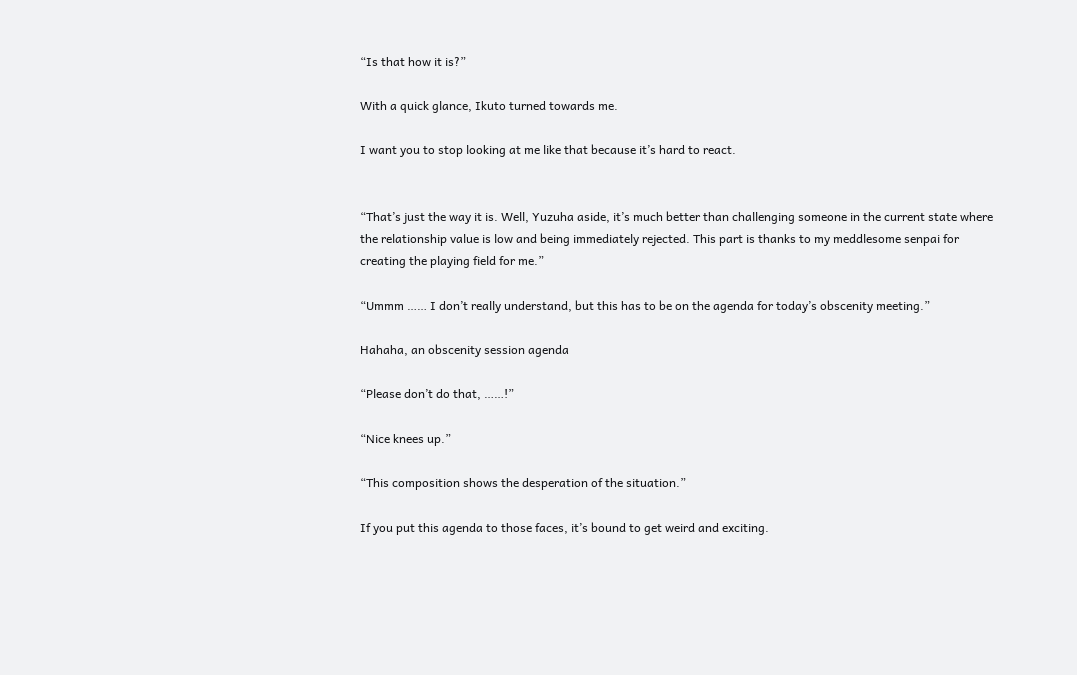“Is that how it is?”

With a quick glance, Ikuto turned towards me.

I want you to stop looking at me like that because it’s hard to react.


“That’s just the way it is. Well, Yuzuha aside, it’s much better than challenging someone in the current state where the relationship value is low and being immediately rejected. This part is thanks to my meddlesome senpai for creating the playing field for me.”

“Ummm …… I don’t really understand, but this has to be on the agenda for today’s obscenity meeting.”

Hahaha, an obscenity session agenda

“Please don’t do that, ……!”

“Nice knees up.”

“This composition shows the desperation of the situation.”

If you put this agenda to those faces, it’s bound to get weird and exciting.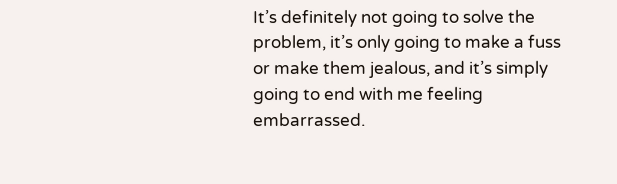It’s definitely not going to solve the problem, it’s only going to make a fuss or make them jealous, and it’s simply going to end with me feeling embarrassed.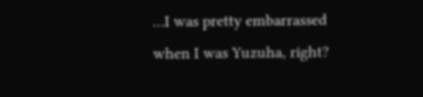…I was pretty embarrassed when I was Yuzuha, right?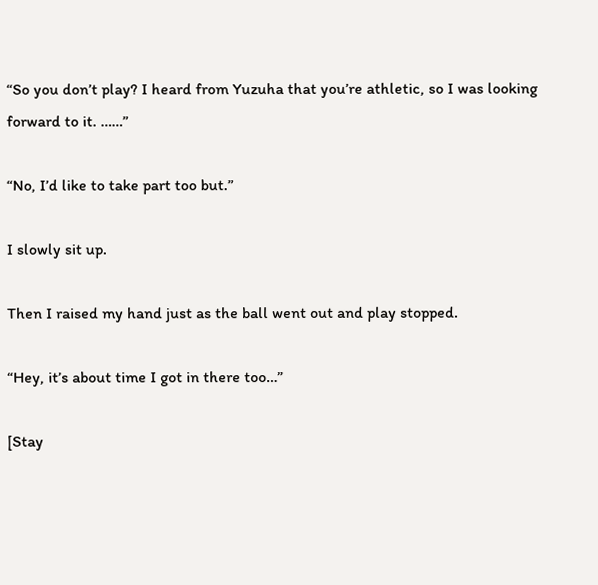“So you don’t play? I heard from Yuzuha that you’re athletic, so I was looking forward to it. ……”

“No, I’d like to take part too but.”

I slowly sit up.

Then I raised my hand just as the ball went out and play stopped.

“Hey, it’s about time I got in there too…”

[Stay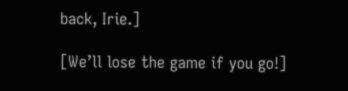back, Irie.]

[We’ll lose the game if you go!]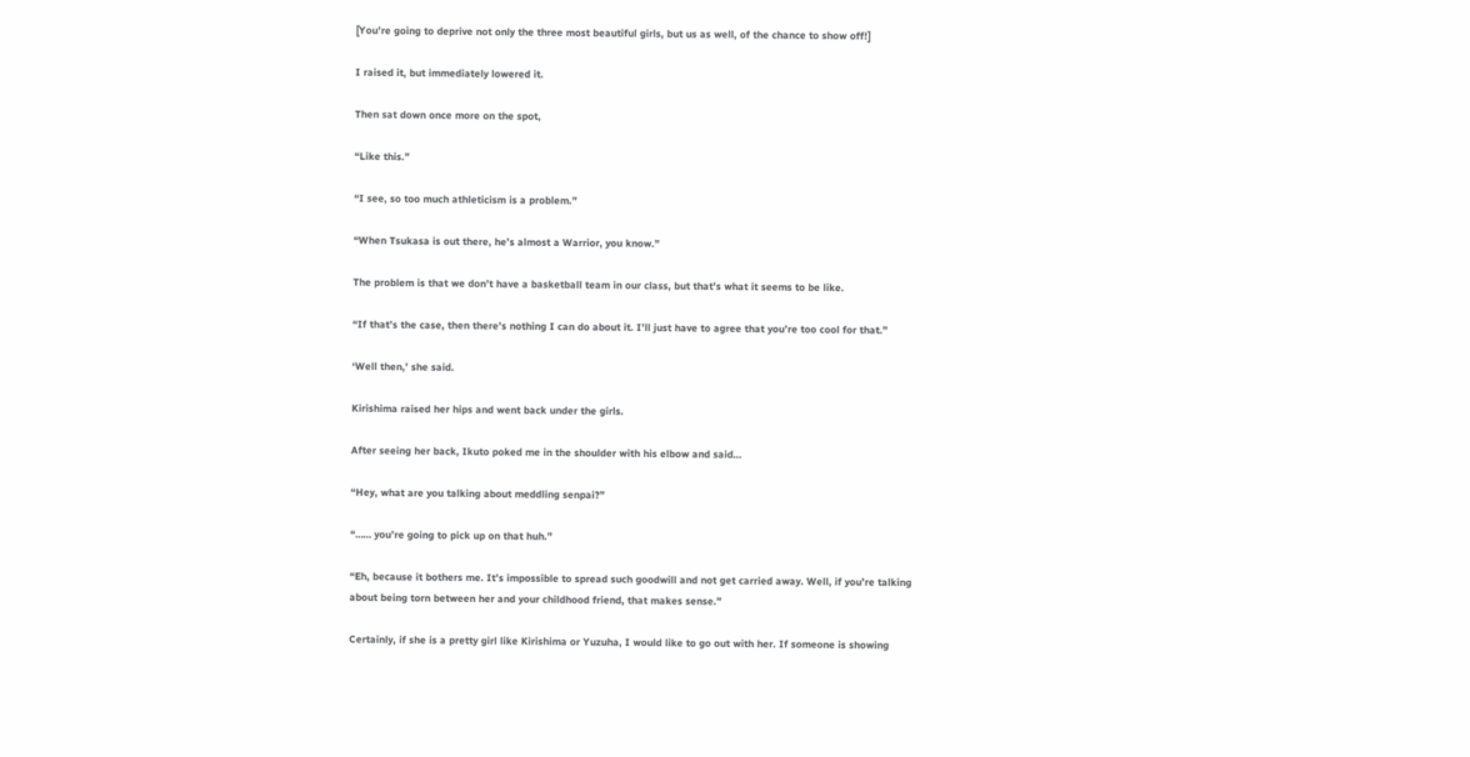[You’re going to deprive not only the three most beautiful girls, but us as well, of the chance to show off!]

I raised it, but immediately lowered it.

Then sat down once more on the spot,

“Like this.”

“I see, so too much athleticism is a problem.”

“When Tsukasa is out there, he’s almost a Warrior, you know.”

The problem is that we don’t have a basketball team in our class, but that’s what it seems to be like.

“If that’s the case, then there’s nothing I can do about it. I’ll just have to agree that you’re too cool for that.”

‘Well then,’ she said.

Kirishima raised her hips and went back under the girls.

After seeing her back, Ikuto poked me in the shoulder with his elbow and said…

“Hey, what are you talking about meddling senpai?”

“…… you’re going to pick up on that huh.”

“Eh, because it bothers me. It’s impossible to spread such goodwill and not get carried away. Well, if you’re talking about being torn between her and your childhood friend, that makes sense.”

Certainly, if she is a pretty girl like Kirishima or Yuzuha, I would like to go out with her. If someone is showing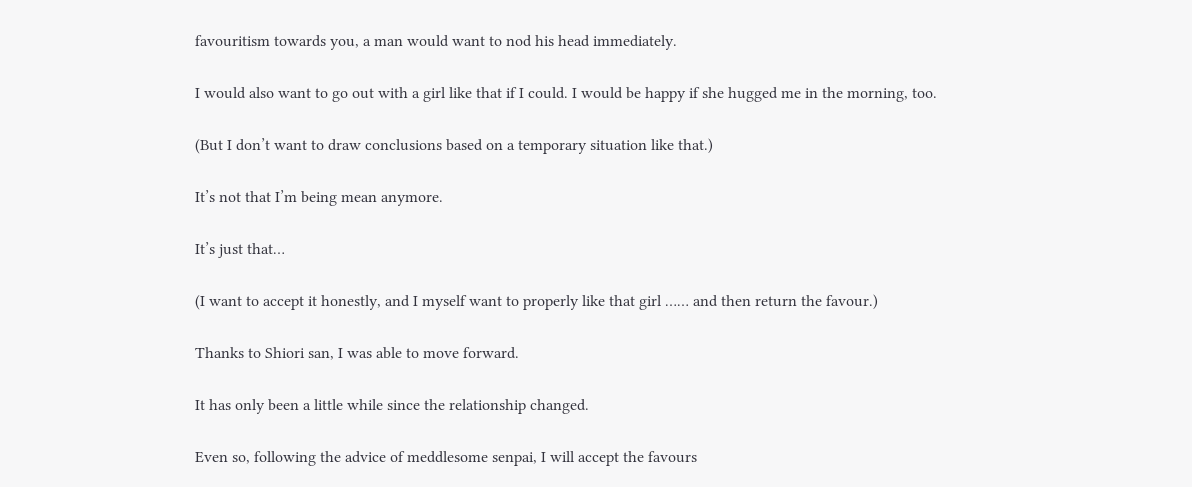favouritism towards you, a man would want to nod his head immediately.

I would also want to go out with a girl like that if I could. I would be happy if she hugged me in the morning, too.

(But I don’t want to draw conclusions based on a temporary situation like that.)

It’s not that I’m being mean anymore.

It’s just that…

(I want to accept it honestly, and I myself want to properly like that girl …… and then return the favour.)

Thanks to Shiori san, I was able to move forward.

It has only been a little while since the relationship changed.

Even so, following the advice of meddlesome senpai, I will accept the favours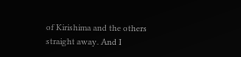of Kirishima and the others straight away. And I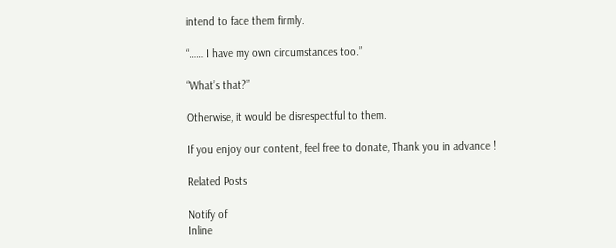intend to face them firmly.

“…… I have my own circumstances too.”

“What’s that?”

Otherwise, it would be disrespectful to them.

If you enjoy our content, feel free to donate, Thank you in advance !

Related Posts

Notify of
Inline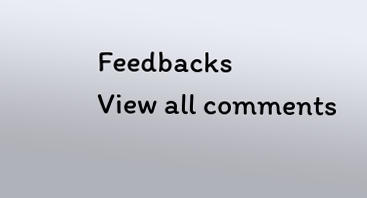Feedbacks
View all comments